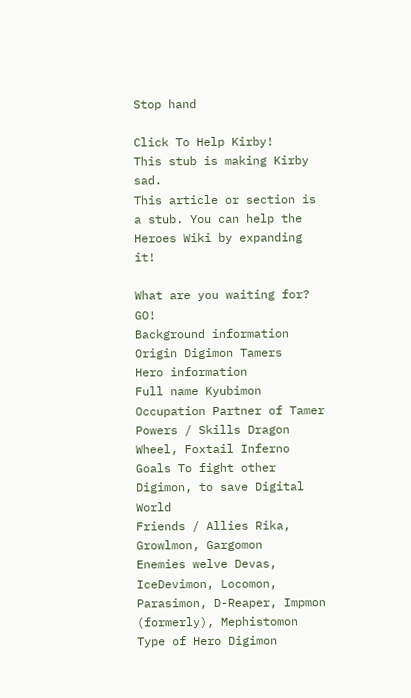Stop hand

Click To Help Kirby!
This stub is making Kirby sad.
This article or section is a stub. You can help the Heroes Wiki by expanding it!

What are you waiting for? GO!
Background information
Origin Digimon Tamers
Hero information
Full name Kyubimon
Occupation Partner of Tamer
Powers / Skills Dragon Wheel, Foxtail Inferno
Goals To fight other Digimon, to save Digital World
Friends / Allies Rika, Growlmon, Gargomon
Enemies welve Devas, IceDevimon, Locomon, Parasimon, D-Reaper, Impmon (formerly), Mephistomon
Type of Hero Digimon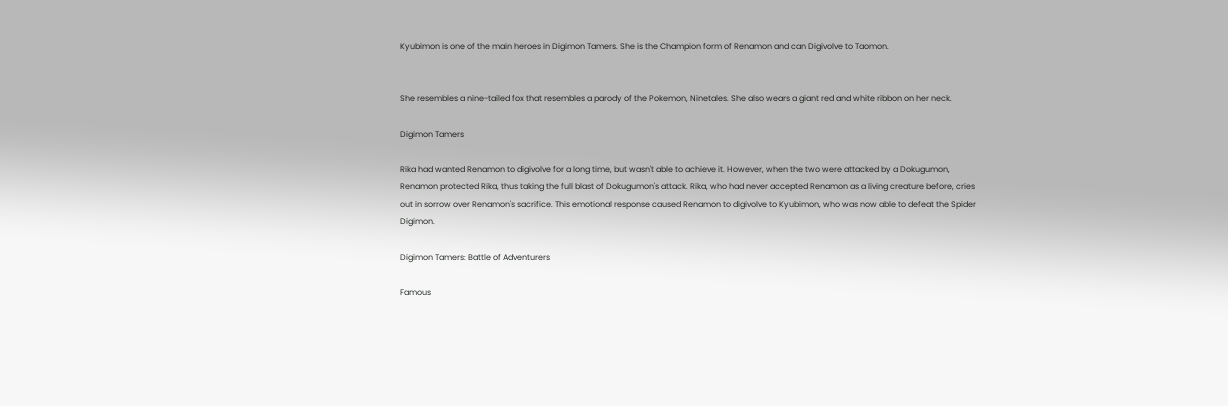Kyubimon is one of the main heroes in Digimon Tamers. She is the Champion form of Renamon and can Digivolve to Taomon.


She resembles a nine-tailed fox that resembles a parody of the Pokemon, Ninetales. She also wears a giant red and white ribbon on her neck.

Digimon Tamers

Rika had wanted Renamon to digivolve for a long time, but wasn't able to achieve it. However, when the two were attacked by a Dokugumon, Renamon protected Rika, thus taking the full blast of Dokugumon's attack. Rika, who had never accepted Renamon as a living creature before, cries out in sorrow over Renamon's sacrifice. This emotional response caused Renamon to digivolve to Kyubimon, who was now able to defeat the Spider Digimon.

Digimon Tamers: Battle of Adventurers

Famous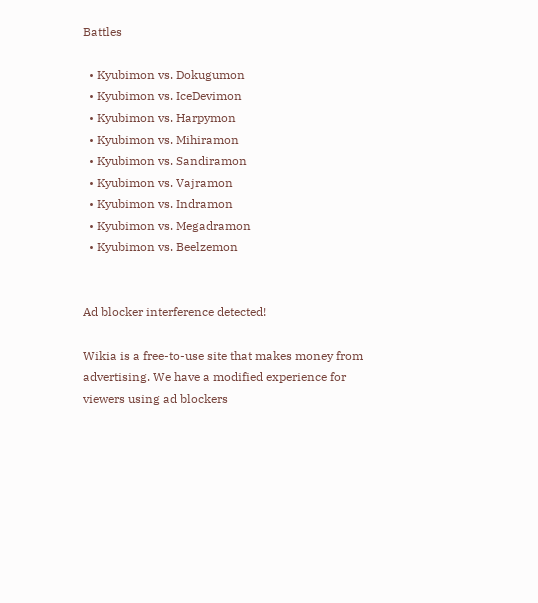Battles

  • Kyubimon vs. Dokugumon
  • Kyubimon vs. IceDevimon
  • Kyubimon vs. Harpymon
  • Kyubimon vs. Mihiramon
  • Kyubimon vs. Sandiramon
  • Kyubimon vs. Vajramon
  • Kyubimon vs. Indramon
  • Kyubimon vs. Megadramon
  • Kyubimon vs. Beelzemon


Ad blocker interference detected!

Wikia is a free-to-use site that makes money from advertising. We have a modified experience for viewers using ad blockers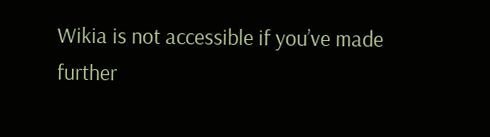Wikia is not accessible if you’ve made further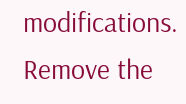modifications. Remove the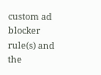custom ad blocker rule(s) and the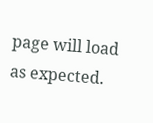page will load as expected.